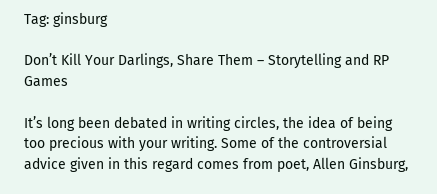Tag: ginsburg

Don’t Kill Your Darlings, Share Them – Storytelling and RP Games

It’s long been debated in writing circles, the idea of being too precious with your writing. Some of the controversial advice given in this regard comes from poet, Allen Ginsburg,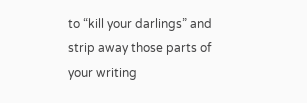to “kill your darlings” and strip away those parts of your writing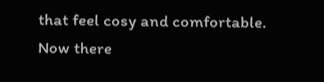that feel cosy and comfortable. Now there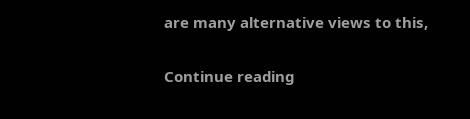are many alternative views to this,

Continue reading